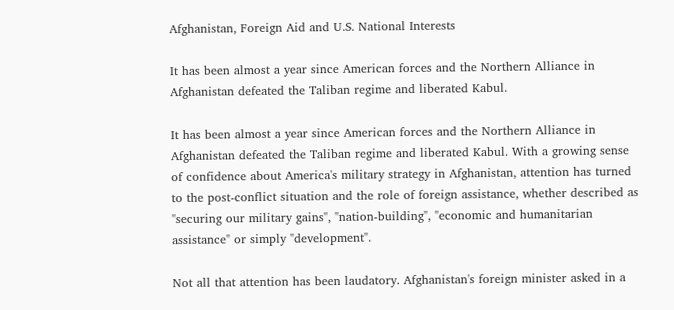Afghanistan, Foreign Aid and U.S. National Interests

It has been almost a year since American forces and the Northern Alliance in Afghanistan defeated the Taliban regime and liberated Kabul.

It has been almost a year since American forces and the Northern Alliance in Afghanistan defeated the Taliban regime and liberated Kabul. With a growing sense of confidence about America's military strategy in Afghanistan, attention has turned to the post-conflict situation and the role of foreign assistance, whether described as "securing our military gains", "nation-building", "economic and humanitarian assistance" or simply "development".

Not all that attention has been laudatory. Afghanistan's foreign minister asked in a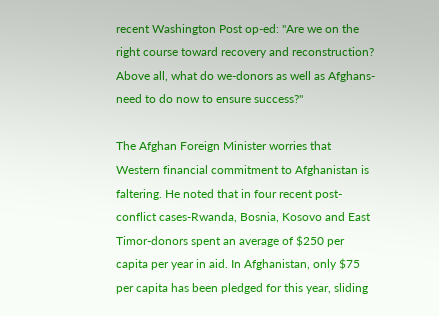recent Washington Post op-ed: "Are we on the right course toward recovery and reconstruction? Above all, what do we-donors as well as Afghans-need to do now to ensure success?"

The Afghan Foreign Minister worries that Western financial commitment to Afghanistan is faltering. He noted that in four recent post-conflict cases-Rwanda, Bosnia, Kosovo and East Timor-donors spent an average of $250 per capita per year in aid. In Afghanistan, only $75 per capita has been pledged for this year, sliding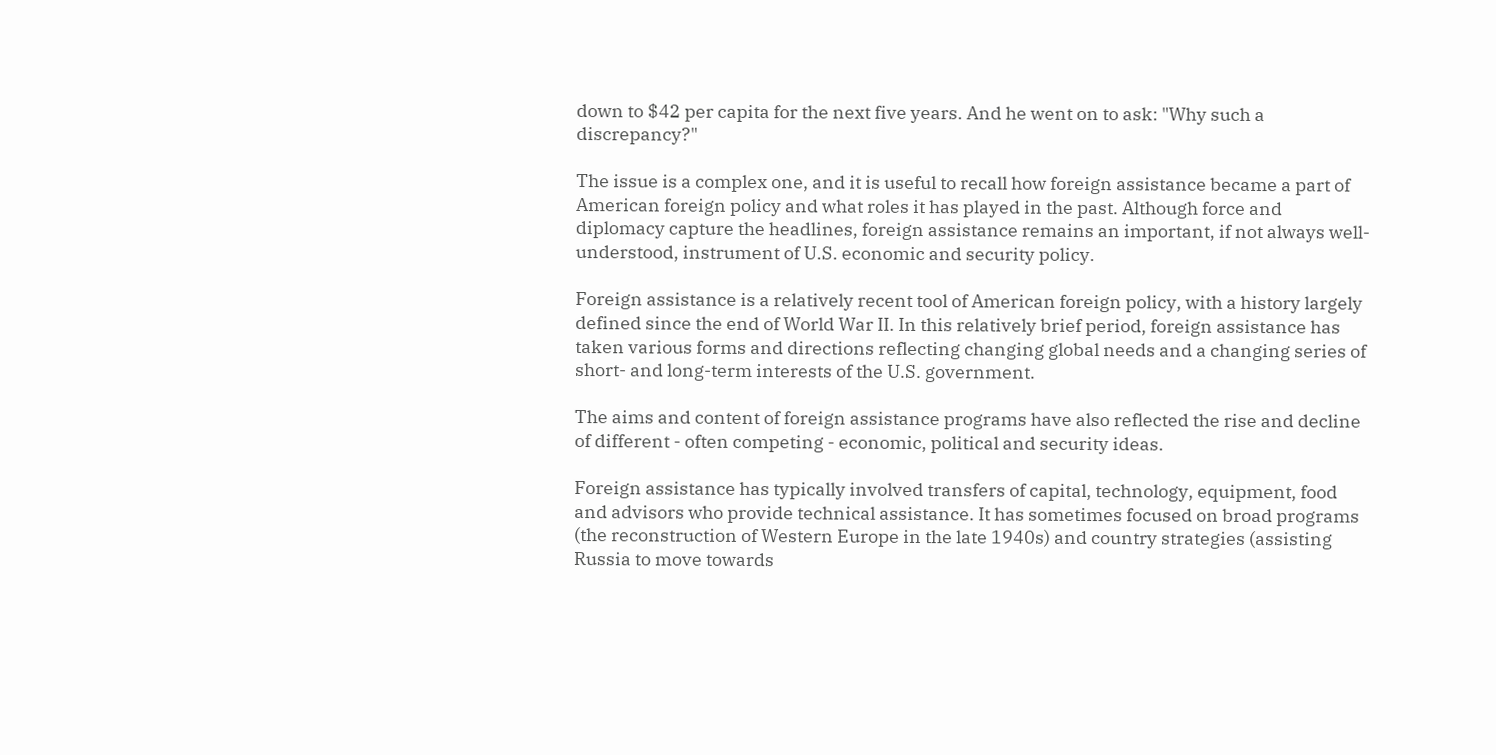down to $42 per capita for the next five years. And he went on to ask: "Why such a discrepancy?"

The issue is a complex one, and it is useful to recall how foreign assistance became a part of American foreign policy and what roles it has played in the past. Although force and diplomacy capture the headlines, foreign assistance remains an important, if not always well-understood, instrument of U.S. economic and security policy.

Foreign assistance is a relatively recent tool of American foreign policy, with a history largely defined since the end of World War II. In this relatively brief period, foreign assistance has taken various forms and directions reflecting changing global needs and a changing series of short- and long-term interests of the U.S. government.

The aims and content of foreign assistance programs have also reflected the rise and decline of different - often competing - economic, political and security ideas.

Foreign assistance has typically involved transfers of capital, technology, equipment, food and advisors who provide technical assistance. It has sometimes focused on broad programs (the reconstruction of Western Europe in the late 1940s) and country strategies (assisting Russia to move towards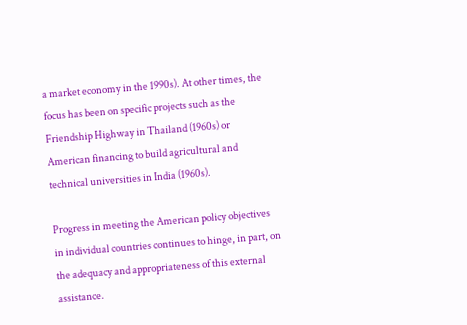a market economy in the 1990s). At other times, the focus has been on specific projects such as the Friendship Highway in Thailand (1960s) or American financing to build agricultural and technical universities in India (1960s).

Progress in meeting the American policy objectives in individual countries continues to hinge, in part, on the adequacy and appropriateness of this external assistance.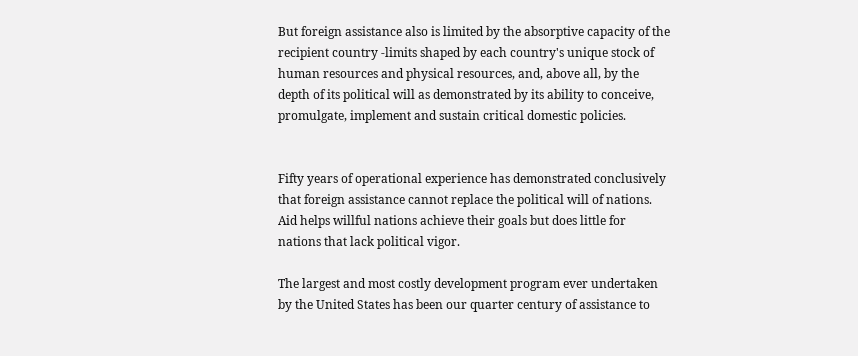But foreign assistance also is limited by the absorptive capacity of the recipient country -limits shaped by each country's unique stock of human resources and physical resources, and, above all, by the depth of its political will as demonstrated by its ability to conceive, promulgate, implement and sustain critical domestic policies.


Fifty years of operational experience has demonstrated conclusively that foreign assistance cannot replace the political will of nations. Aid helps willful nations achieve their goals but does little for nations that lack political vigor.

The largest and most costly development program ever undertaken by the United States has been our quarter century of assistance to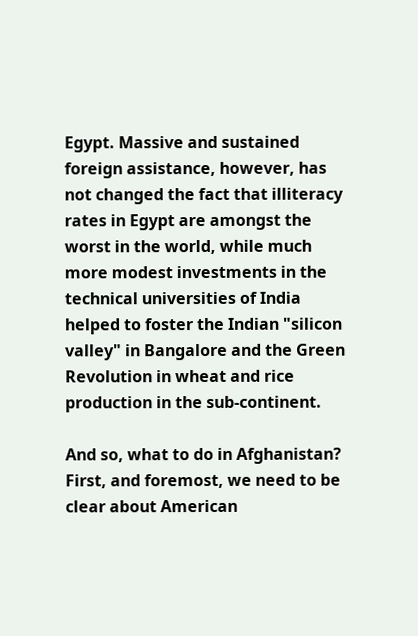Egypt. Massive and sustained foreign assistance, however, has not changed the fact that illiteracy rates in Egypt are amongst the worst in the world, while much more modest investments in the technical universities of India helped to foster the Indian "silicon valley" in Bangalore and the Green Revolution in wheat and rice production in the sub-continent.

And so, what to do in Afghanistan? First, and foremost, we need to be clear about American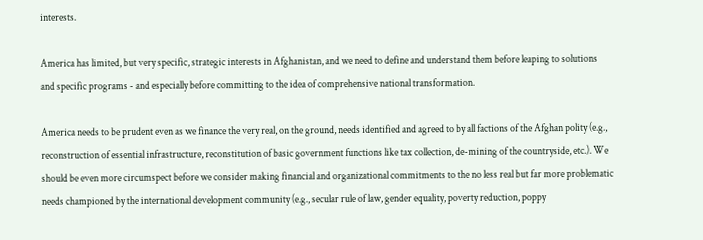interests.

America has limited, but very specific, strategic interests in Afghanistan, and we need to define and understand them before leaping to solutions and specific programs - and especially before committing to the idea of comprehensive national transformation.

America needs to be prudent even as we finance the very real, on the ground, needs identified and agreed to by all factions of the Afghan polity (e.g., reconstruction of essential infrastructure, reconstitution of basic government functions like tax collection, de-mining of the countryside, etc.). We should be even more circumspect before we consider making financial and organizational commitments to the no less real but far more problematic needs championed by the international development community (e.g., secular rule of law, gender equality, poverty reduction, poppy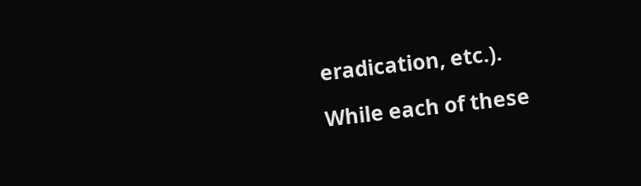eradication, etc.).

While each of these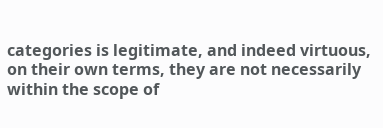categories is legitimate, and indeed virtuous, on their own terms, they are not necessarily within the scope of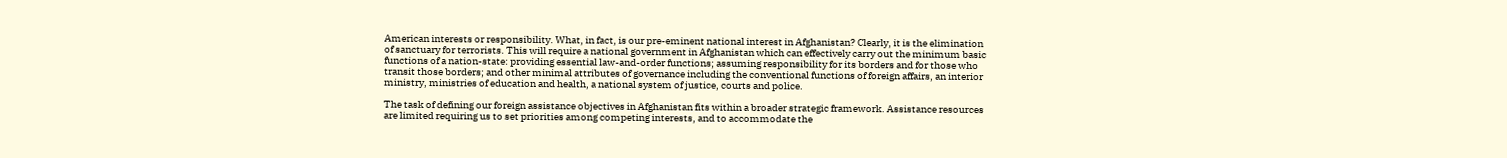American interests or responsibility. What, in fact, is our pre-eminent national interest in Afghanistan? Clearly, it is the elimination of sanctuary for terrorists. This will require a national government in Afghanistan which can effectively carry out the minimum basic functions of a nation-state: providing essential law-and-order functions; assuming responsibility for its borders and for those who transit those borders; and other minimal attributes of governance including the conventional functions of foreign affairs, an interior ministry, ministries of education and health, a national system of justice, courts and police.

The task of defining our foreign assistance objectives in Afghanistan fits within a broader strategic framework. Assistance resources are limited requiring us to set priorities among competing interests, and to accommodate the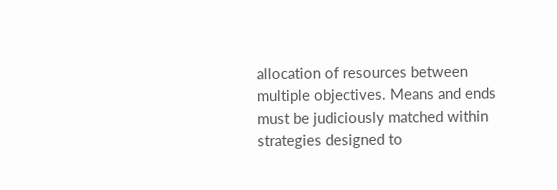allocation of resources between multiple objectives. Means and ends must be judiciously matched within strategies designed to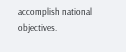accomplish national objectives.